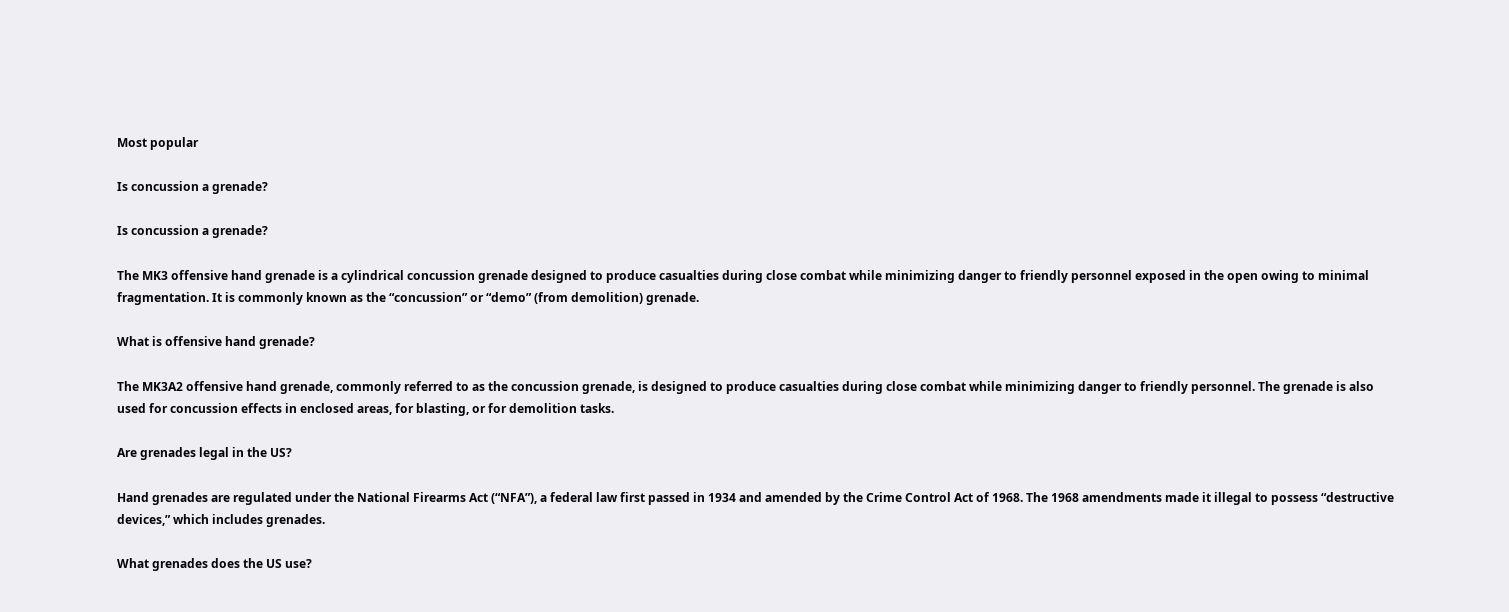Most popular

Is concussion a grenade?

Is concussion a grenade?

The MK3 offensive hand grenade is a cylindrical concussion grenade designed to produce casualties during close combat while minimizing danger to friendly personnel exposed in the open owing to minimal fragmentation. It is commonly known as the “concussion” or “demo” (from demolition) grenade.

What is offensive hand grenade?

The MK3A2 offensive hand grenade, commonly referred to as the concussion grenade, is designed to produce casualties during close combat while minimizing danger to friendly personnel. The grenade is also used for concussion effects in enclosed areas, for blasting, or for demolition tasks.

Are grenades legal in the US?

Hand grenades are regulated under the National Firearms Act (“NFA”), a federal law first passed in 1934 and amended by the Crime Control Act of 1968. The 1968 amendments made it illegal to possess “destructive devices,” which includes grenades.

What grenades does the US use?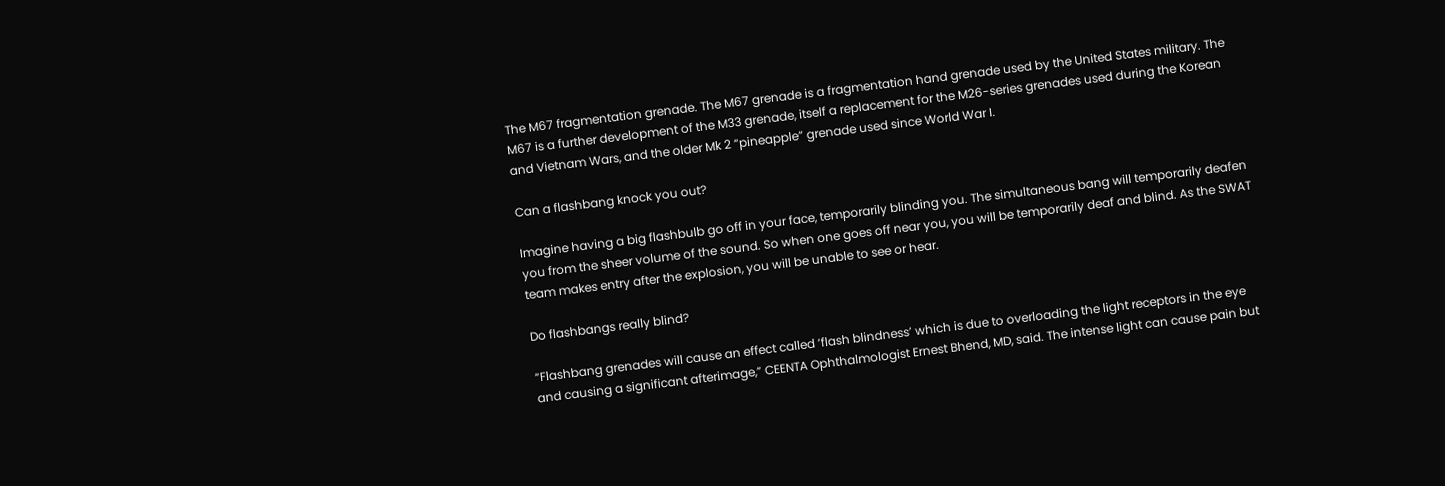The M67 fragmentation grenade. The M67 grenade is a fragmentation hand grenade used by the United States military. The M67 is a further development of the M33 grenade, itself a replacement for the M26-series grenades used during the Korean and Vietnam Wars, and the older Mk 2 “pineapple” grenade used since World War I.

Can a flashbang knock you out?

Imagine having a big flashbulb go off in your face, temporarily blinding you. The simultaneous bang will temporarily deafen you from the sheer volume of the sound. So when one goes off near you, you will be temporarily deaf and blind. As the SWAT team makes entry after the explosion, you will be unable to see or hear.

Do flashbangs really blind?

“Flashbang grenades will cause an effect called ‘flash blindness’ which is due to overloading the light receptors in the eye and causing a significant afterimage,” CEENTA Ophthalmologist Ernest Bhend, MD, said. The intense light can cause pain but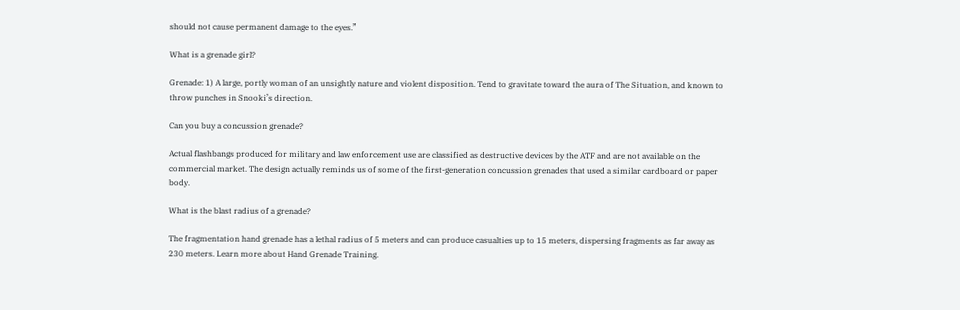should not cause permanent damage to the eyes.”

What is a grenade girl?

Grenade: 1) A large, portly woman of an unsightly nature and violent disposition. Tend to gravitate toward the aura of The Situation, and known to throw punches in Snooki’s direction.

Can you buy a concussion grenade?

Actual flashbangs produced for military and law enforcement use are classified as destructive devices by the ATF and are not available on the commercial market. The design actually reminds us of some of the first-generation concussion grenades that used a similar cardboard or paper body.

What is the blast radius of a grenade?

The fragmentation hand grenade has a lethal radius of 5 meters and can produce casualties up to 15 meters, dispersing fragments as far away as 230 meters. Learn more about Hand Grenade Training.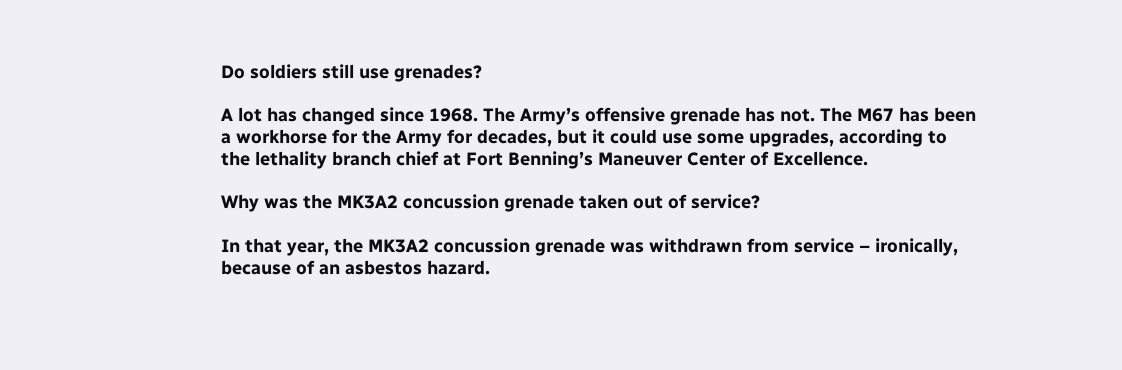Do soldiers still use grenades?

A lot has changed since 1968. The Army’s offensive grenade has not. The M67 has been a workhorse for the Army for decades, but it could use some upgrades, according to the lethality branch chief at Fort Benning’s Maneuver Center of Excellence.

Why was the MK3A2 concussion grenade taken out of service?

In that year, the MK3A2 concussion grenade was withdrawn from service – ironically, because of an asbestos hazard.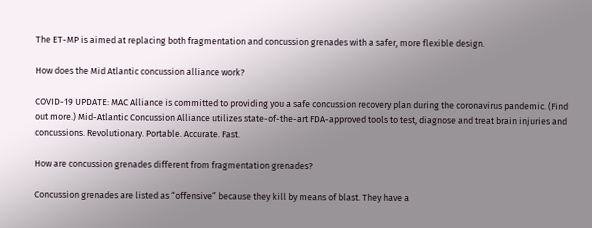The ET-MP is aimed at replacing both fragmentation and concussion grenades with a safer, more flexible design.

How does the Mid Atlantic concussion alliance work?

COVID-19 UPDATE: MAC Alliance is committed to providing you a safe concussion recovery plan during the coronavirus pandemic. (Find out more.) Mid-Atlantic Concussion Alliance utilizes state-of-the-art FDA-approved tools to test, diagnose and treat brain injuries and concussions. Revolutionary. Portable. Accurate. Fast.

How are concussion grenades different from fragmentation grenades?

Concussion grenades are listed as “offensive” because they kill by means of blast. They have a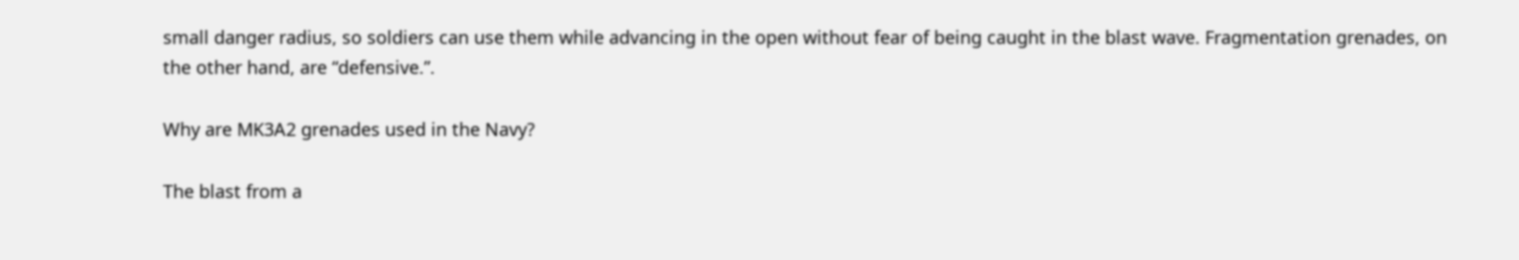small danger radius, so soldiers can use them while advancing in the open without fear of being caught in the blast wave. Fragmentation grenades, on the other hand, are “defensive.”.

Why are MK3A2 grenades used in the Navy?

The blast from a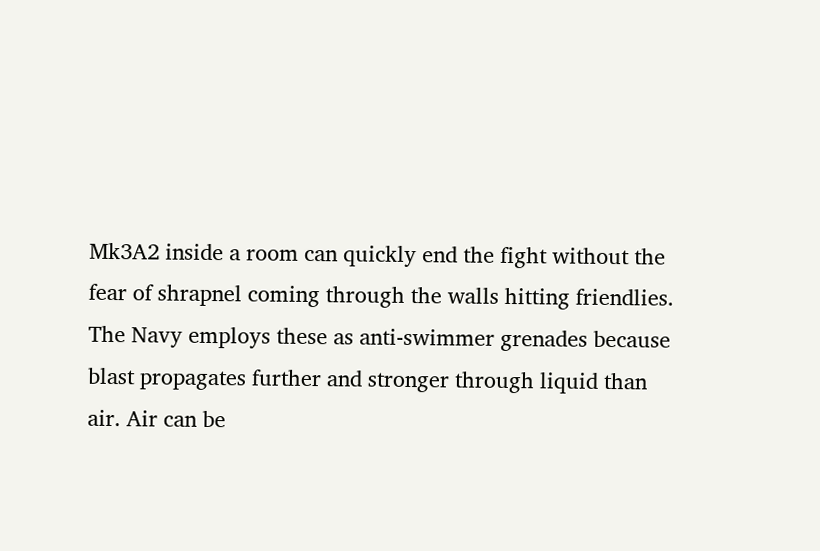Mk3A2 inside a room can quickly end the fight without the fear of shrapnel coming through the walls hitting friendlies. The Navy employs these as anti-swimmer grenades because blast propagates further and stronger through liquid than air. Air can be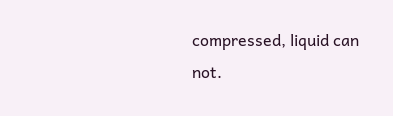compressed, liquid can not.